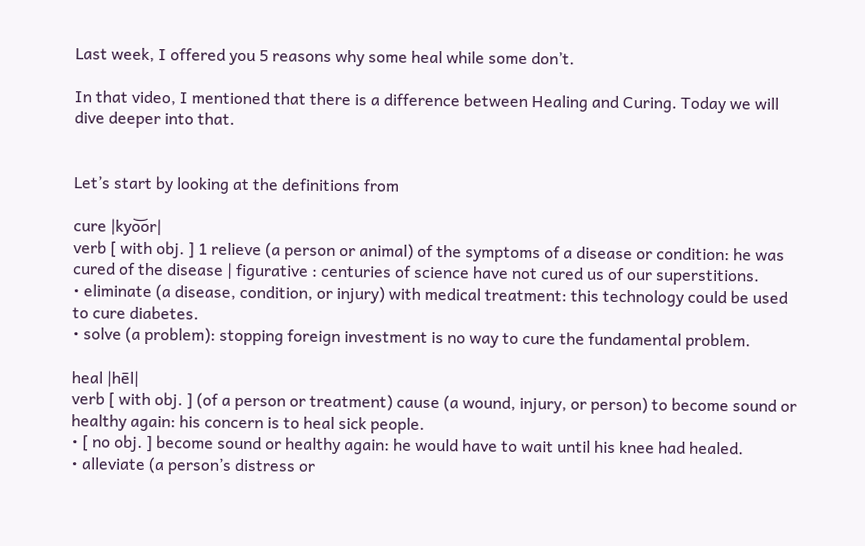Last week, I offered you 5 reasons why some heal while some don’t.

In that video, I mentioned that there is a difference between Healing and Curing. Today we will dive deeper into that.


Let’s start by looking at the definitions from

cure |kyo͝or|
verb [ with obj. ] 1 relieve (a person or animal) of the symptoms of a disease or condition: he was cured of the disease | figurative : centuries of science have not cured us of our superstitions.
• eliminate (a disease, condition, or injury) with medical treatment: this technology could be used to cure diabetes.
• solve (a problem): stopping foreign investment is no way to cure the fundamental problem.

heal |hēl|
verb [ with obj. ] (of a person or treatment) cause (a wound, injury, or person) to become sound or healthy again: his concern is to heal sick people.
• [ no obj. ] become sound or healthy again: he would have to wait until his knee had healed.
• alleviate (a person’s distress or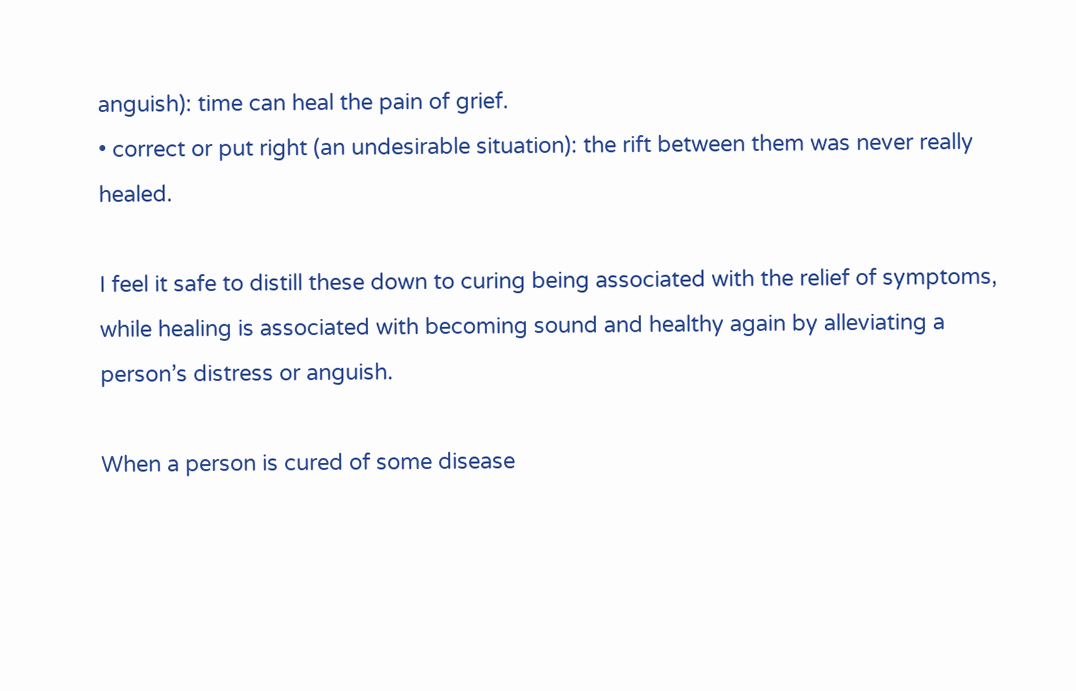anguish): time can heal the pain of grief.
• correct or put right (an undesirable situation): the rift between them was never really healed.

I feel it safe to distill these down to curing being associated with the relief of symptoms, while healing is associated with becoming sound and healthy again by alleviating a person’s distress or anguish.

When a person is cured of some disease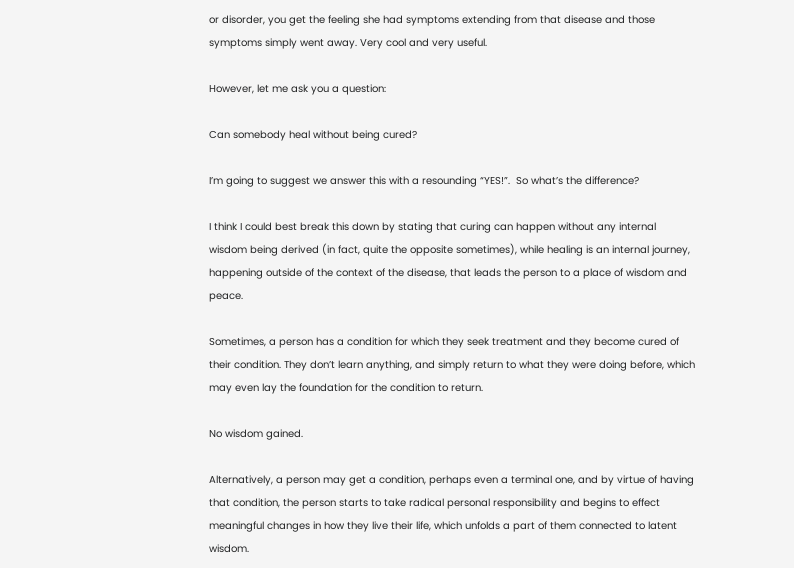or disorder, you get the feeling she had symptoms extending from that disease and those symptoms simply went away. Very cool and very useful.

However, let me ask you a question:

Can somebody heal without being cured?

I’m going to suggest we answer this with a resounding “YES!”.  So what’s the difference?

I think I could best break this down by stating that curing can happen without any internal wisdom being derived (in fact, quite the opposite sometimes), while healing is an internal journey, happening outside of the context of the disease, that leads the person to a place of wisdom and peace.

Sometimes, a person has a condition for which they seek treatment and they become cured of their condition. They don’t learn anything, and simply return to what they were doing before, which may even lay the foundation for the condition to return.

No wisdom gained.

Alternatively, a person may get a condition, perhaps even a terminal one, and by virtue of having that condition, the person starts to take radical personal responsibility and begins to effect meaningful changes in how they live their life, which unfolds a part of them connected to latent wisdom.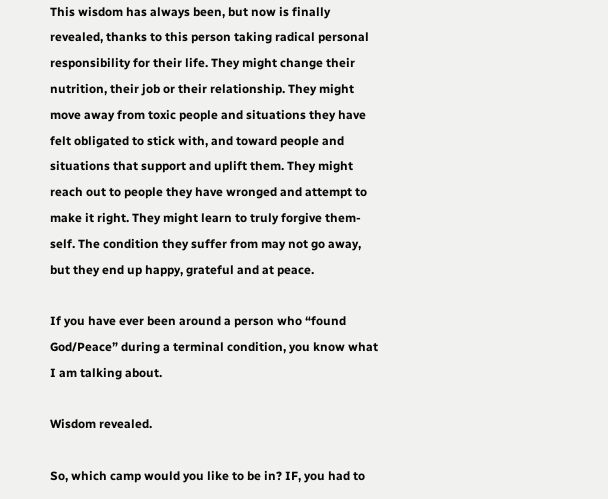This wisdom has always been, but now is finally revealed, thanks to this person taking radical personal responsibility for their life. They might change their nutrition, their job or their relationship. They might move away from toxic people and situations they have felt obligated to stick with, and toward people and situations that support and uplift them. They might reach out to people they have wronged and attempt to make it right. They might learn to truly forgive them-self. The condition they suffer from may not go away, but they end up happy, grateful and at peace.

If you have ever been around a person who “found God/Peace” during a terminal condition, you know what I am talking about.

Wisdom revealed.

So, which camp would you like to be in? IF, you had to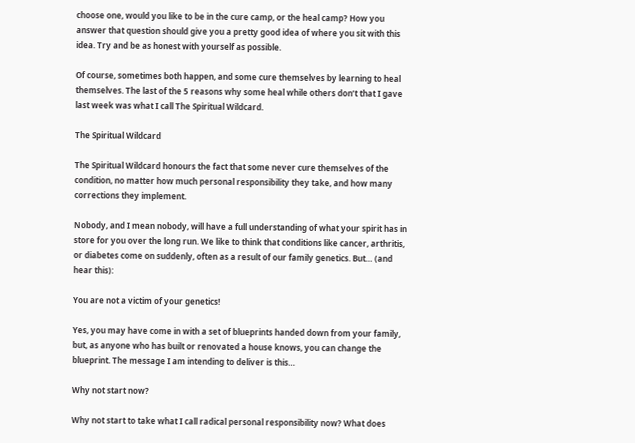choose one, would you like to be in the cure camp, or the heal camp? How you answer that question should give you a pretty good idea of where you sit with this idea. Try and be as honest with yourself as possible.

Of course, sometimes both happen, and some cure themselves by learning to heal themselves. The last of the 5 reasons why some heal while others don’t that I gave last week was what I call The Spiritual Wildcard.

The Spiritual Wildcard

The Spiritual Wildcard honours the fact that some never cure themselves of the condition, no matter how much personal responsibility they take, and how many corrections they implement.

Nobody, and I mean nobody, will have a full understanding of what your spirit has in store for you over the long run. We like to think that conditions like cancer, arthritis, or diabetes come on suddenly, often as a result of our family genetics. But… (and hear this):

You are not a victim of your genetics!

Yes, you may have come in with a set of blueprints handed down from your family, but, as anyone who has built or renovated a house knows, you can change the blueprint. The message I am intending to deliver is this…

Why not start now?

Why not start to take what I call radical personal responsibility now? What does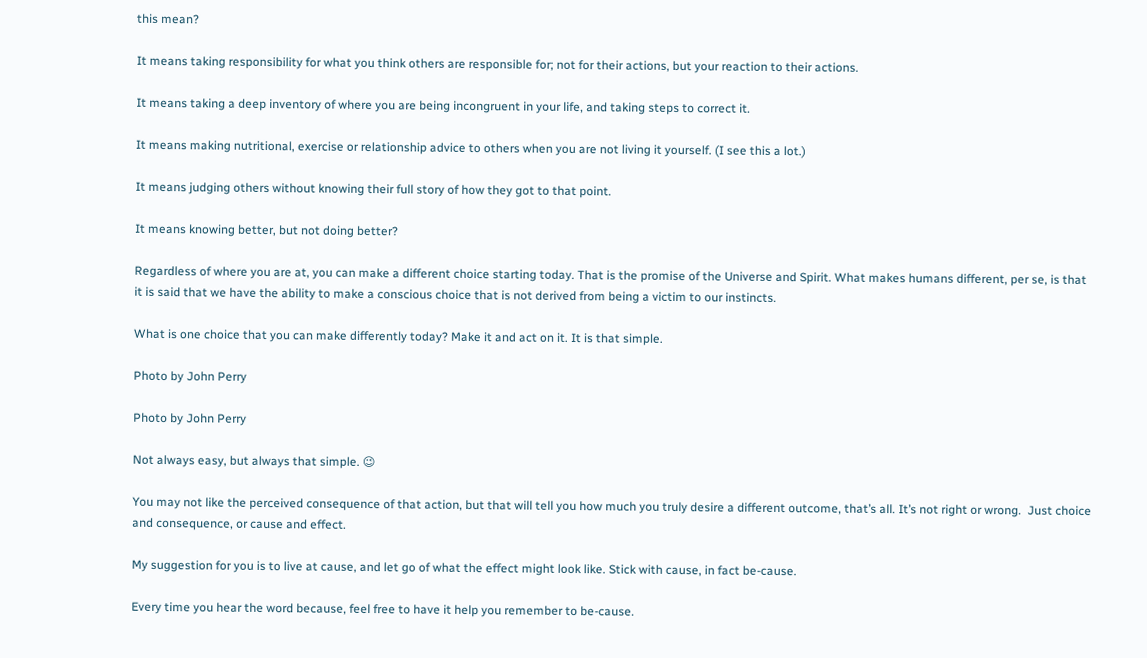this mean?

It means taking responsibility for what you think others are responsible for; not for their actions, but your reaction to their actions.

It means taking a deep inventory of where you are being incongruent in your life, and taking steps to correct it.

It means making nutritional, exercise or relationship advice to others when you are not living it yourself. (I see this a lot.)

It means judging others without knowing their full story of how they got to that point.

It means knowing better, but not doing better?

Regardless of where you are at, you can make a different choice starting today. That is the promise of the Universe and Spirit. What makes humans different, per se, is that it is said that we have the ability to make a conscious choice that is not derived from being a victim to our instincts.

What is one choice that you can make differently today? Make it and act on it. It is that simple.

Photo by John Perry

Photo by John Perry

Not always easy, but always that simple. 😉

You may not like the perceived consequence of that action, but that will tell you how much you truly desire a different outcome, that’s all. It’s not right or wrong.  Just choice and consequence, or cause and effect.

My suggestion for you is to live at cause, and let go of what the effect might look like. Stick with cause, in fact be-cause.

Every time you hear the word because, feel free to have it help you remember to be-cause.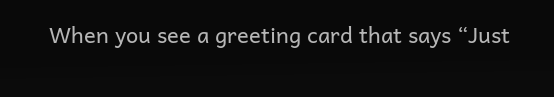When you see a greeting card that says “Just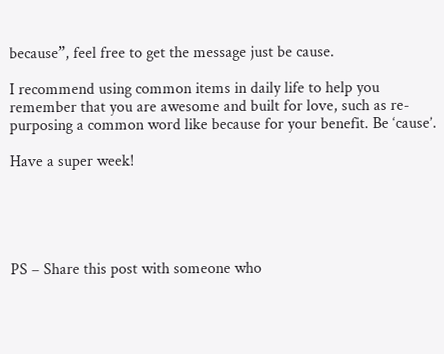because”, feel free to get the message just be cause.

I recommend using common items in daily life to help you remember that you are awesome and built for love, such as re-purposing a common word like because for your benefit. Be ‘cause’.

Have a super week!





PS – Share this post with someone who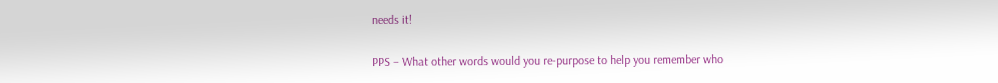needs it!

PPS – What other words would you re-purpose to help you remember who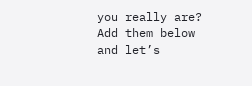you really are? Add them below and let’s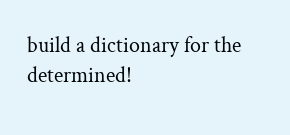build a dictionary for the determined!